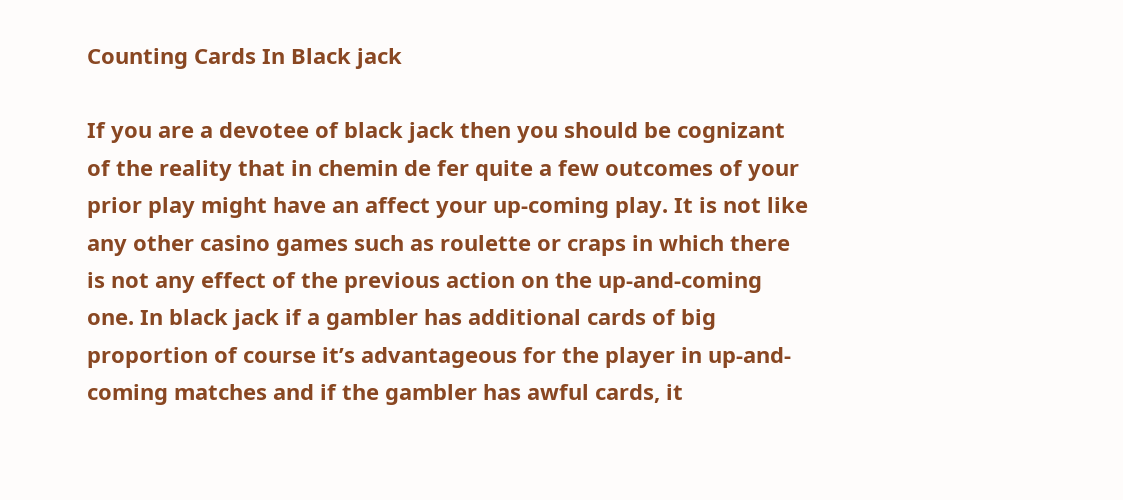Counting Cards In Black jack

If you are a devotee of black jack then you should be cognizant of the reality that in chemin de fer quite a few outcomes of your prior play might have an affect your up-coming play. It is not like any other casino games such as roulette or craps in which there is not any effect of the previous action on the up-and-coming one. In black jack if a gambler has additional cards of big proportion of course it’s advantageous for the player in up-and-coming matches and if the gambler has awful cards, it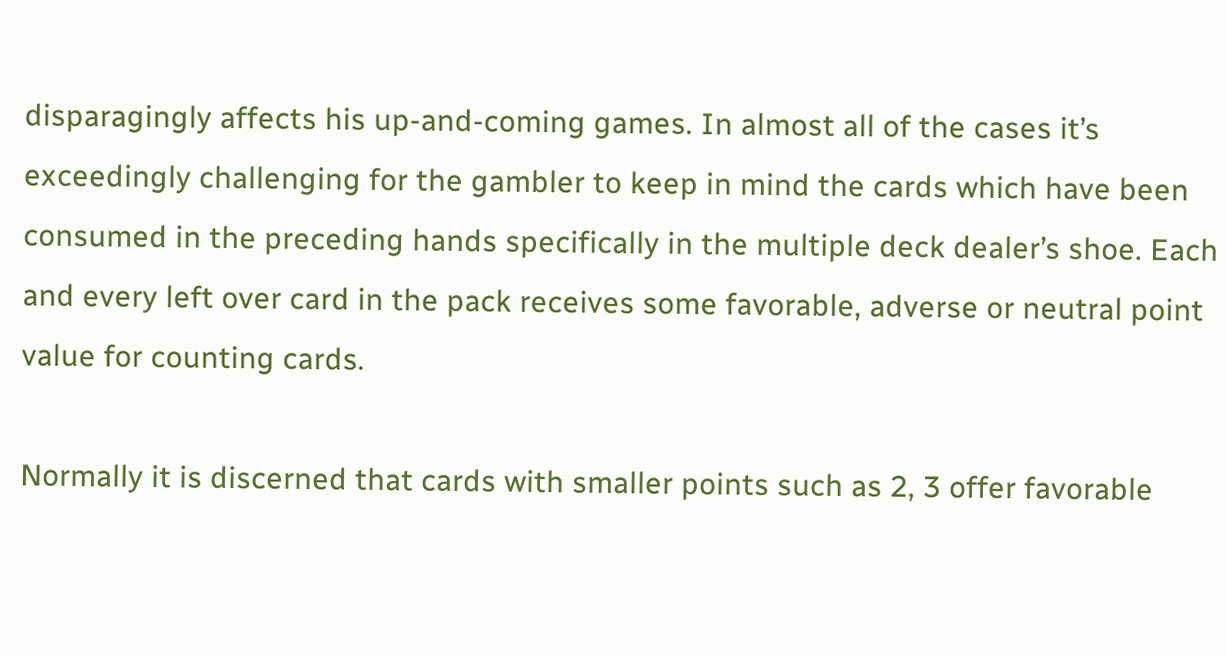disparagingly affects his up-and-coming games. In almost all of the cases it’s exceedingly challenging for the gambler to keep in mind the cards which have been consumed in the preceding hands specifically in the multiple deck dealer’s shoe. Each and every left over card in the pack receives some favorable, adverse or neutral point value for counting cards.

Normally it is discerned that cards with smaller points such as 2, 3 offer favorable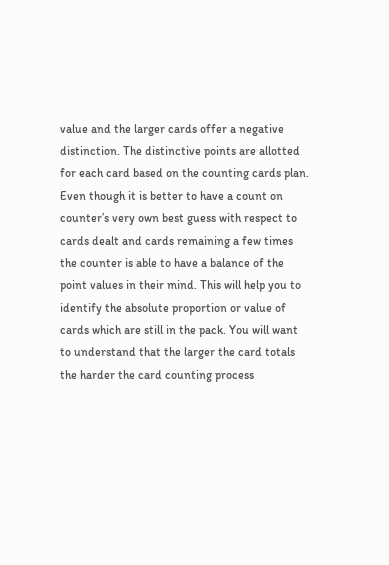value and the larger cards offer a negative distinction. The distinctive points are allotted for each card based on the counting cards plan. Even though it is better to have a count on counter’s very own best guess with respect to cards dealt and cards remaining a few times the counter is able to have a balance of the point values in their mind. This will help you to identify the absolute proportion or value of cards which are still in the pack. You will want to understand that the larger the card totals the harder the card counting process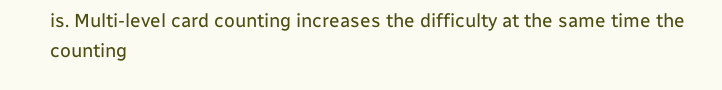is. Multi-level card counting increases the difficulty at the same time the counting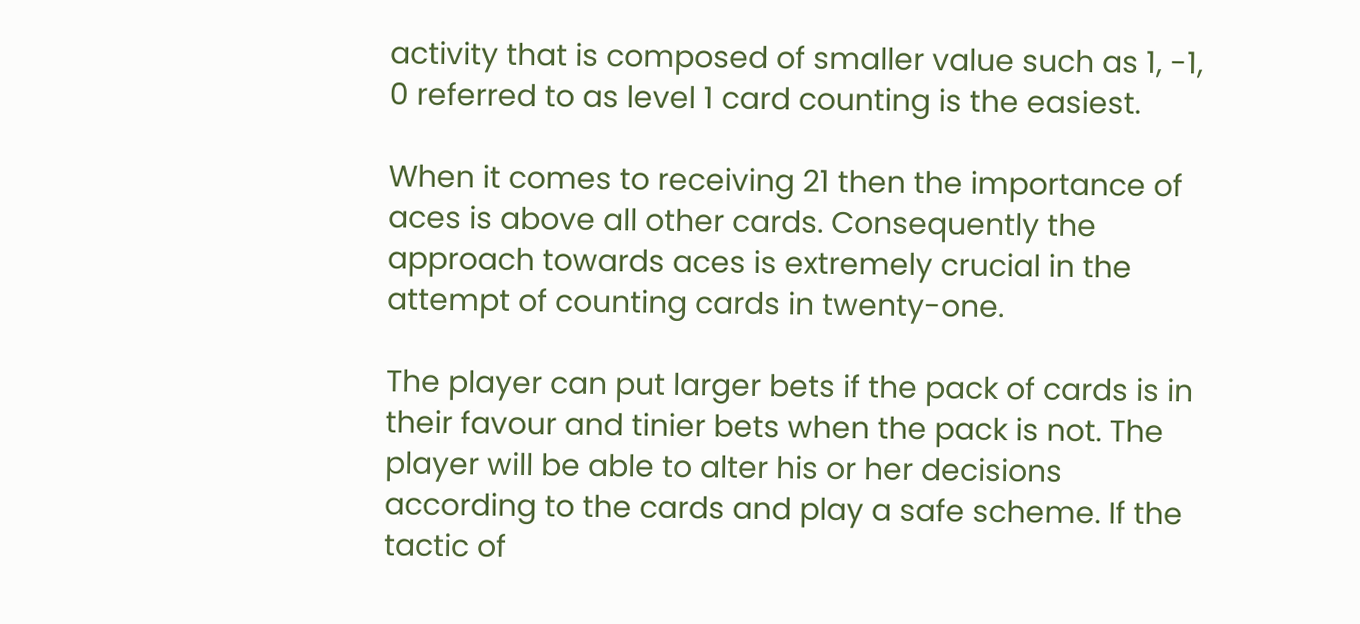activity that is composed of smaller value such as 1, -1, 0 referred to as level 1 card counting is the easiest.

When it comes to receiving 21 then the importance of aces is above all other cards. Consequently the approach towards aces is extremely crucial in the attempt of counting cards in twenty-one.

The player can put larger bets if the pack of cards is in their favour and tinier bets when the pack is not. The player will be able to alter his or her decisions according to the cards and play a safe scheme. If the tactic of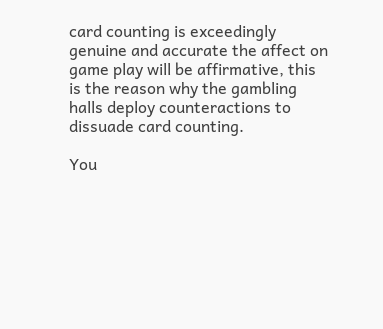card counting is exceedingly genuine and accurate the affect on game play will be affirmative, this is the reason why the gambling halls deploy counteractions to dissuade card counting.

You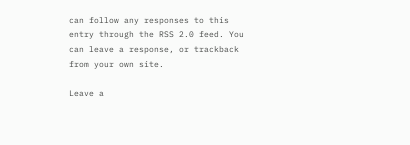can follow any responses to this entry through the RSS 2.0 feed. You can leave a response, or trackback from your own site.

Leave a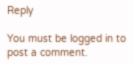Reply

You must be logged in to post a comment.